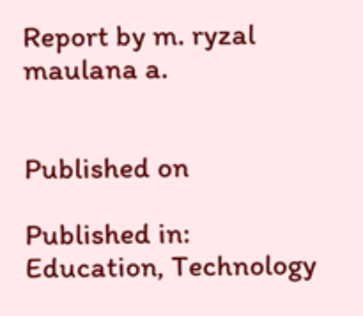Report by m. ryzal maulana a.


Published on

Published in: Education, Technology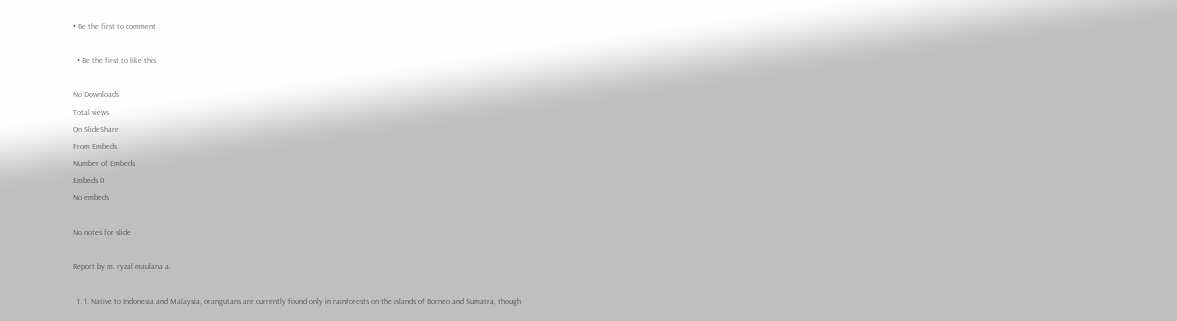• Be the first to comment

  • Be the first to like this

No Downloads
Total views
On SlideShare
From Embeds
Number of Embeds
Embeds 0
No embeds

No notes for slide

Report by m. ryzal maulana a.

  1. 1. Native to Indonesia and Malaysia, orangutans are currently found only in rainforests on the islands of Borneo and Sumatra, though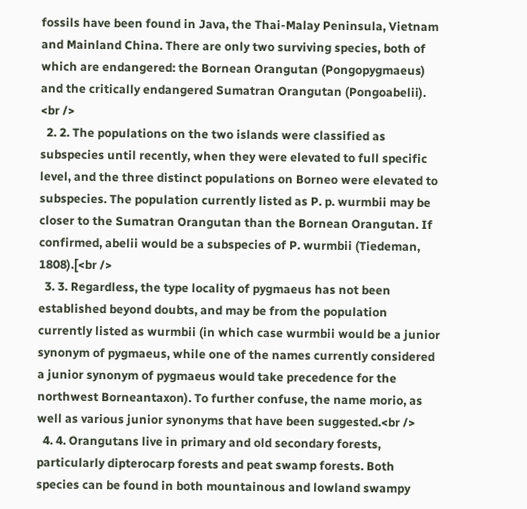fossils have been found in Java, the Thai-Malay Peninsula, Vietnam and Mainland China. There are only two surviving species, both of which are endangered: the Bornean Orangutan (Pongopygmaeus) and the critically endangered Sumatran Orangutan (Pongoabelii). <br />
  2. 2. The populations on the two islands were classified as subspecies until recently, when they were elevated to full specific level, and the three distinct populations on Borneo were elevated to subspecies. The population currently listed as P. p. wurmbii may be closer to the Sumatran Orangutan than the Bornean Orangutan. If confirmed, abelii would be a subspecies of P. wurmbii (Tiedeman, 1808).[<br />
  3. 3. Regardless, the type locality of pygmaeus has not been established beyond doubts, and may be from the population currently listed as wurmbii (in which case wurmbii would be a junior synonym of pygmaeus, while one of the names currently considered a junior synonym of pygmaeus would take precedence for the northwest Borneantaxon). To further confuse, the name morio, as well as various junior synonyms that have been suggested.<br />
  4. 4. Orangutans live in primary and old secondary forests, particularly dipterocarp forests and peat swamp forests. Both species can be found in both mountainous and lowland swampy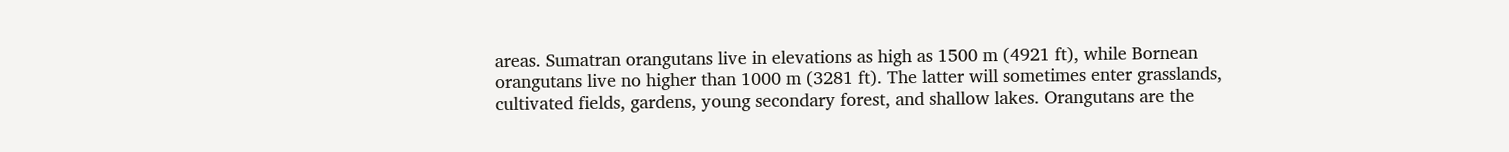areas. Sumatran orangutans live in elevations as high as 1500 m (4921 ft), while Bornean orangutans live no higher than 1000 m (3281 ft). The latter will sometimes enter grasslands, cultivated fields, gardens, young secondary forest, and shallow lakes. Orangutans are the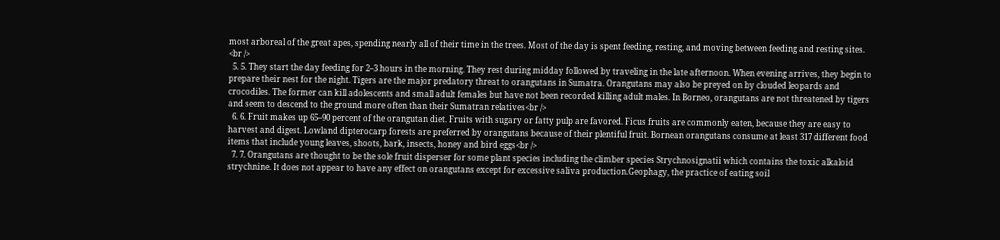most arboreal of the great apes, spending nearly all of their time in the trees. Most of the day is spent feeding, resting, and moving between feeding and resting sites. <br />
  5. 5. They start the day feeding for 2–3 hours in the morning. They rest during midday followed by traveling in the late afternoon. When evening arrives, they begin to prepare their nest for the night. Tigers are the major predatory threat to orangutans in Sumatra. Orangutans may also be preyed on by clouded leopards and crocodiles. The former can kill adolescents and small adult females but have not been recorded killing adult males. In Borneo, orangutans are not threatened by tigers and seem to descend to the ground more often than their Sumatran relatives<br />
  6. 6. Fruit makes up 65–90 percent of the orangutan diet. Fruits with sugary or fatty pulp are favored. Ficus fruits are commonly eaten, because they are easy to harvest and digest. Lowland dipterocarp forests are preferred by orangutans because of their plentiful fruit. Bornean orangutans consume at least 317 different food items that include young leaves, shoots, bark, insects, honey and bird eggs<br />
  7. 7. Orangutans are thought to be the sole fruit disperser for some plant species including the climber species Strychnosignatii which contains the toxic alkaloid strychnine. It does not appear to have any effect on orangutans except for excessive saliva production.Geophagy, the practice of eating soil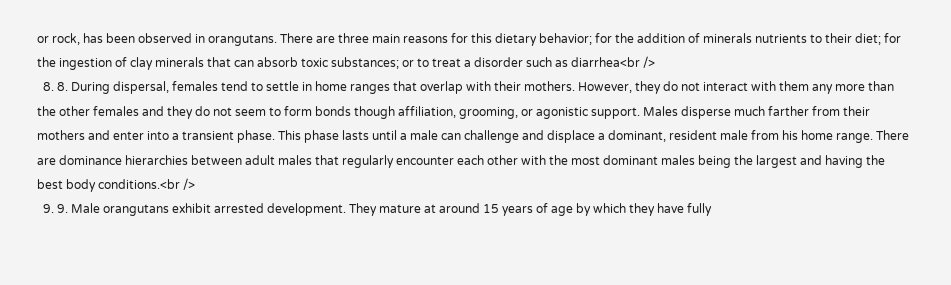or rock, has been observed in orangutans. There are three main reasons for this dietary behavior; for the addition of minerals nutrients to their diet; for the ingestion of clay minerals that can absorb toxic substances; or to treat a disorder such as diarrhea<br />
  8. 8. During dispersal, females tend to settle in home ranges that overlap with their mothers. However, they do not interact with them any more than the other females and they do not seem to form bonds though affiliation, grooming, or agonistic support. Males disperse much farther from their mothers and enter into a transient phase. This phase lasts until a male can challenge and displace a dominant, resident male from his home range. There are dominance hierarchies between adult males that regularly encounter each other with the most dominant males being the largest and having the best body conditions.<br />
  9. 9. Male orangutans exhibit arrested development. They mature at around 15 years of age by which they have fully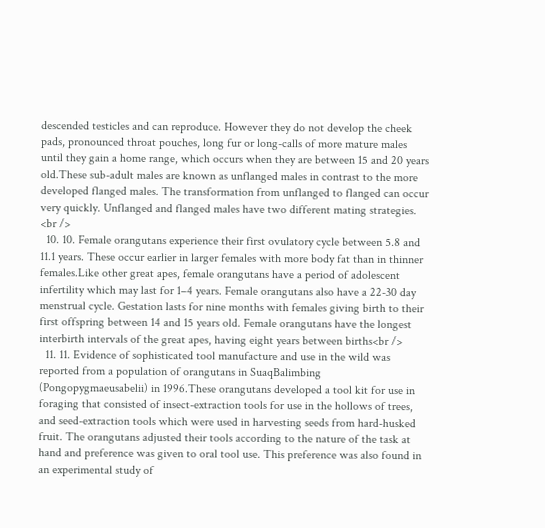descended testicles and can reproduce. However they do not develop the cheek pads, pronounced throat pouches, long fur or long-calls of more mature males until they gain a home range, which occurs when they are between 15 and 20 years old.These sub-adult males are known as unflanged males in contrast to the more developed flanged males. The transformation from unflanged to flanged can occur very quickly. Unflanged and flanged males have two different mating strategies. <br />
  10. 10. Female orangutans experience their first ovulatory cycle between 5.8 and 11.1 years. These occur earlier in larger females with more body fat than in thinner females.Like other great apes, female orangutans have a period of adolescent infertility which may last for 1–4 years. Female orangutans also have a 22-30 day menstrual cycle. Gestation lasts for nine months with females giving birth to their first offspring between 14 and 15 years old. Female orangutans have the longest interbirth intervals of the great apes, having eight years between births<br />
  11. 11. Evidence of sophisticated tool manufacture and use in the wild was reported from a population of orangutans in SuaqBalimbing (Pongopygmaeusabelii) in 1996.These orangutans developed a tool kit for use in foraging that consisted of insect-extraction tools for use in the hollows of trees, and seed-extraction tools which were used in harvesting seeds from hard-husked fruit. The orangutans adjusted their tools according to the nature of the task at hand and preference was given to oral tool use. This preference was also found in an experimental study of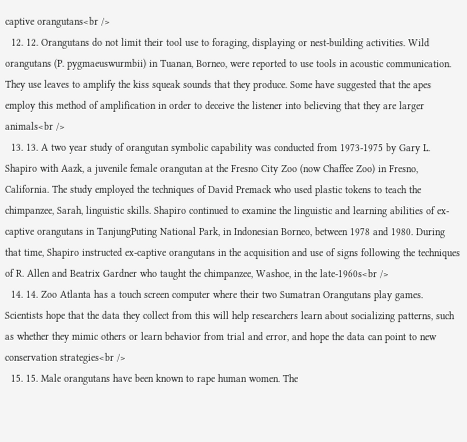captive orangutans<br />
  12. 12. Orangutans do not limit their tool use to foraging, displaying or nest-building activities. Wild orangutans (P. pygmaeuswurmbii) in Tuanan, Borneo, were reported to use tools in acoustic communication. They use leaves to amplify the kiss squeak sounds that they produce. Some have suggested that the apes employ this method of amplification in order to deceive the listener into believing that they are larger animals<br />
  13. 13. A two year study of orangutan symbolic capability was conducted from 1973-1975 by Gary L. Shapiro with Aazk, a juvenile female orangutan at the Fresno City Zoo (now Chaffee Zoo) in Fresno, California. The study employed the techniques of David Premack who used plastic tokens to teach the chimpanzee, Sarah, linguistic skills. Shapiro continued to examine the linguistic and learning abilities of ex-captive orangutans in TanjungPuting National Park, in Indonesian Borneo, between 1978 and 1980. During that time, Shapiro instructed ex-captive orangutans in the acquisition and use of signs following the techniques of R. Allen and Beatrix Gardner who taught the chimpanzee, Washoe, in the late-1960s<br />
  14. 14. Zoo Atlanta has a touch screen computer where their two Sumatran Orangutans play games. Scientists hope that the data they collect from this will help researchers learn about socializing patterns, such as whether they mimic others or learn behavior from trial and error, and hope the data can point to new conservation strategies<br />
  15. 15. Male orangutans have been known to rape human women. The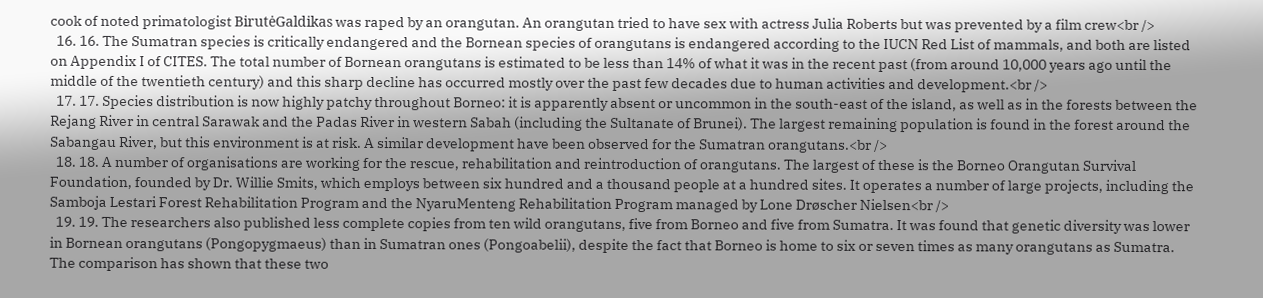cook of noted primatologist BirutėGaldikas was raped by an orangutan. An orangutan tried to have sex with actress Julia Roberts but was prevented by a film crew<br />
  16. 16. The Sumatran species is critically endangered and the Bornean species of orangutans is endangered according to the IUCN Red List of mammals, and both are listed on Appendix I of CITES. The total number of Bornean orangutans is estimated to be less than 14% of what it was in the recent past (from around 10,000 years ago until the middle of the twentieth century) and this sharp decline has occurred mostly over the past few decades due to human activities and development.<br />
  17. 17. Species distribution is now highly patchy throughout Borneo: it is apparently absent or uncommon in the south-east of the island, as well as in the forests between the Rejang River in central Sarawak and the Padas River in western Sabah (including the Sultanate of Brunei). The largest remaining population is found in the forest around the Sabangau River, but this environment is at risk. A similar development have been observed for the Sumatran orangutans.<br />
  18. 18. A number of organisations are working for the rescue, rehabilitation and reintroduction of orangutans. The largest of these is the Borneo Orangutan Survival Foundation, founded by Dr. Willie Smits, which employs between six hundred and a thousand people at a hundred sites. It operates a number of large projects, including the Samboja Lestari Forest Rehabilitation Program and the NyaruMenteng Rehabilitation Program managed by Lone Drøscher Nielsen<br />
  19. 19. The researchers also published less complete copies from ten wild orangutans, five from Borneo and five from Sumatra. It was found that genetic diversity was lower in Bornean orangutans (Pongopygmaeus) than in Sumatran ones (Pongoabelii), despite the fact that Borneo is home to six or seven times as many orangutans as Sumatra. The comparison has shown that these two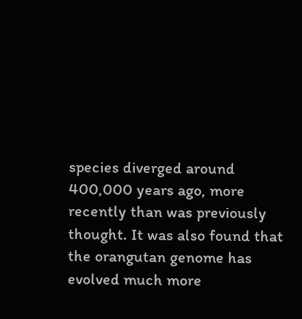species diverged around 400,000 years ago, more recently than was previously thought. It was also found that the orangutan genome has evolved much more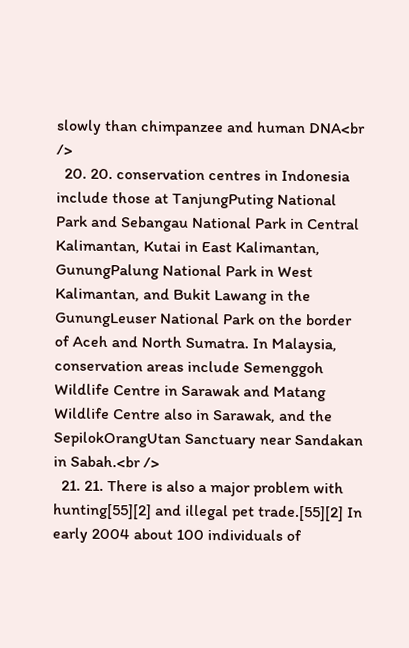slowly than chimpanzee and human DNA<br />
  20. 20. conservation centres in Indonesia include those at TanjungPuting National Park and Sebangau National Park in Central Kalimantan, Kutai in East Kalimantan, GunungPalung National Park in West Kalimantan, and Bukit Lawang in the GunungLeuser National Park on the border of Aceh and North Sumatra. In Malaysia, conservation areas include Semenggoh Wildlife Centre in Sarawak and Matang Wildlife Centre also in Sarawak, and the SepilokOrangUtan Sanctuary near Sandakan in Sabah.<br />
  21. 21. There is also a major problem with hunting[55][2] and illegal pet trade.[55][2] In early 2004 about 100 individuals of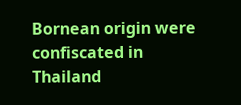Bornean origin were confiscated in Thailand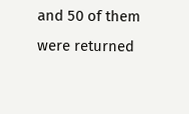and 50 of them were returned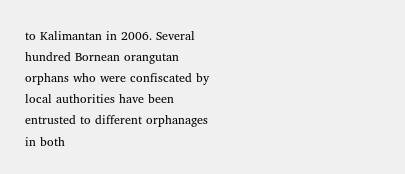to Kalimantan in 2006. Several hundred Bornean orangutan orphans who were confiscated by local authorities have been entrusted to different orphanages in both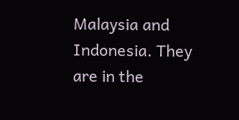Malaysia and Indonesia. They are in the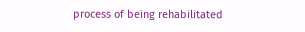process of being rehabilitated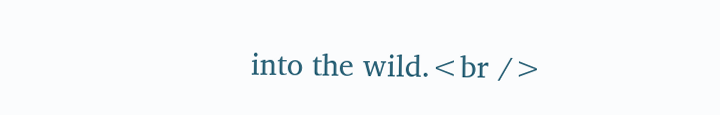into the wild.<br />